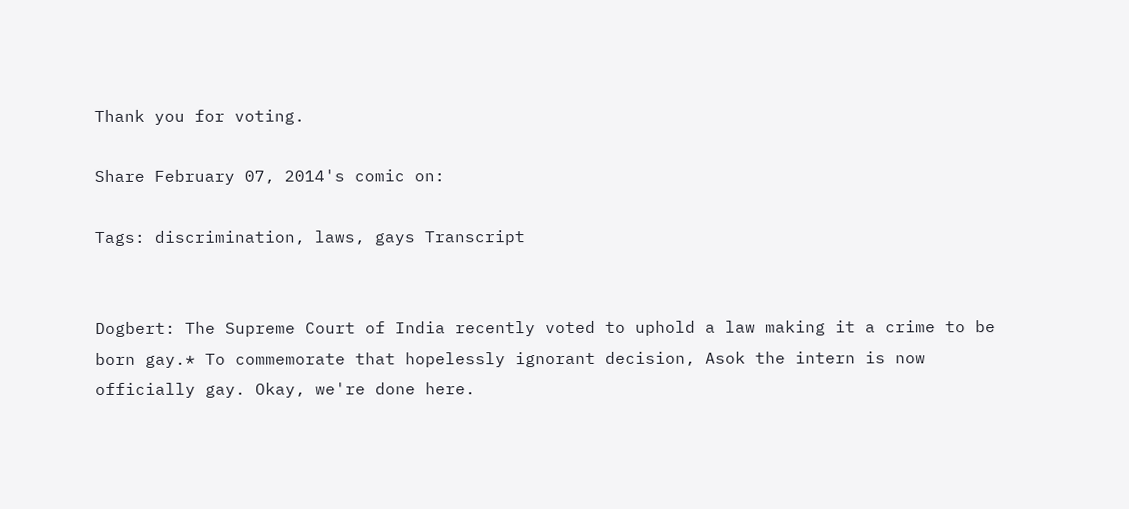Thank you for voting.

Share February 07, 2014's comic on:

Tags: discrimination, laws, gays Transcript


Dogbert: The Supreme Court of India recently voted to uphold a law making it a crime to be born gay.* To commemorate that hopelessly ignorant decision, Asok the intern is now officially gay. Okay, we're done here.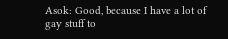Asok: Good, because I have a lot of gay stuff to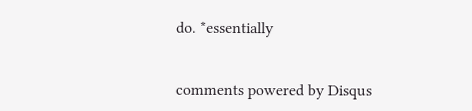do. *essentially


comments powered by Disqus